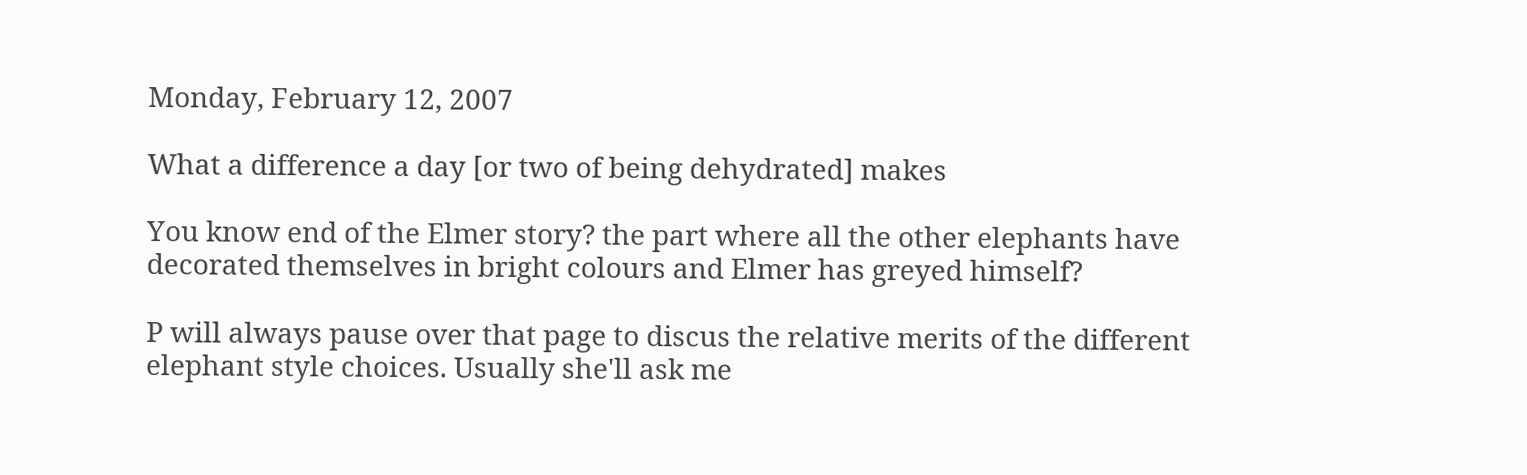Monday, February 12, 2007

What a difference a day [or two of being dehydrated] makes

You know end of the Elmer story? the part where all the other elephants have decorated themselves in bright colours and Elmer has greyed himself?

P will always pause over that page to discus the relative merits of the different elephant style choices. Usually she'll ask me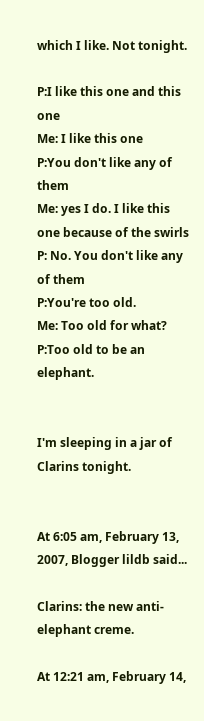which I like. Not tonight.

P:I like this one and this one
Me: I like this one
P:You don't like any of them
Me: yes I do. I like this one because of the swirls
P: No. You don't like any of them
P:You're too old.
Me: Too old for what?
P:Too old to be an elephant.


I'm sleeping in a jar of Clarins tonight.


At 6:05 am, February 13, 2007, Blogger lildb said...

Clarins: the new anti-elephant creme.

At 12:21 am, February 14,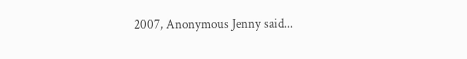2007, Anonymous Jenny said...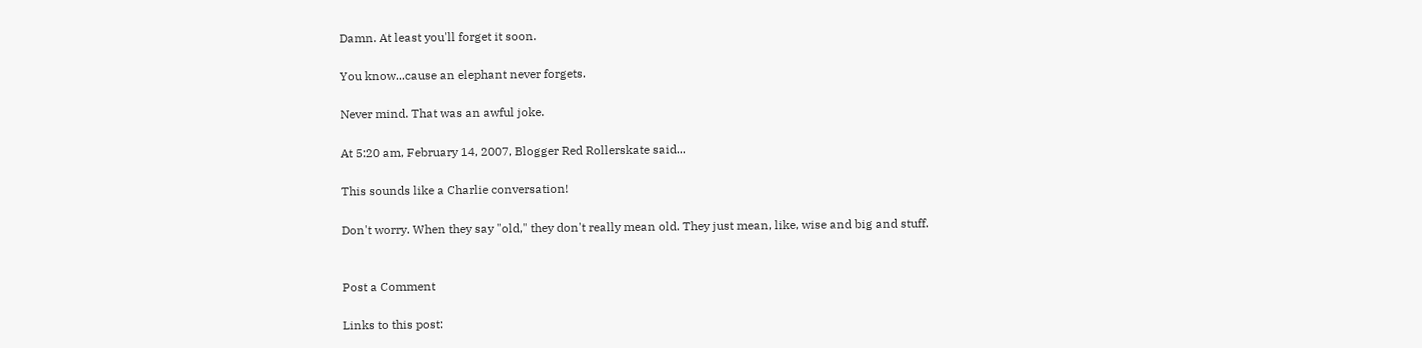Damn. At least you'll forget it soon.

You know...cause an elephant never forgets.

Never mind. That was an awful joke.

At 5:20 am, February 14, 2007, Blogger Red Rollerskate said...

This sounds like a Charlie conversation!

Don't worry. When they say "old," they don't really mean old. They just mean, like, wise and big and stuff.


Post a Comment

Links to this post: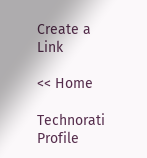Create a Link

<< Home

Technorati Profile